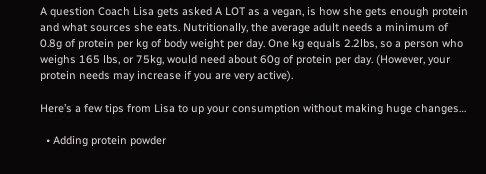A question Coach Lisa gets asked A LOT as a vegan, is how she gets enough protein and what sources she eats. Nutritionally, the average adult needs a minimum of 0.8g of protein per kg of body weight per day. One kg equals 2.2lbs, so a person who weighs 165 lbs, or 75kg, would need about 60g of protein per day. (However, your protein needs may increase if you are very active).

Here’s a few tips from Lisa to up your consumption without making huge changes…

  • Adding protein powder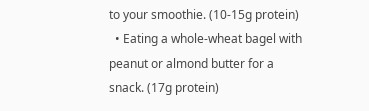to your smoothie. (10-15g protein)
  • Eating a whole-wheat bagel with peanut or almond butter for a snack. (17g protein)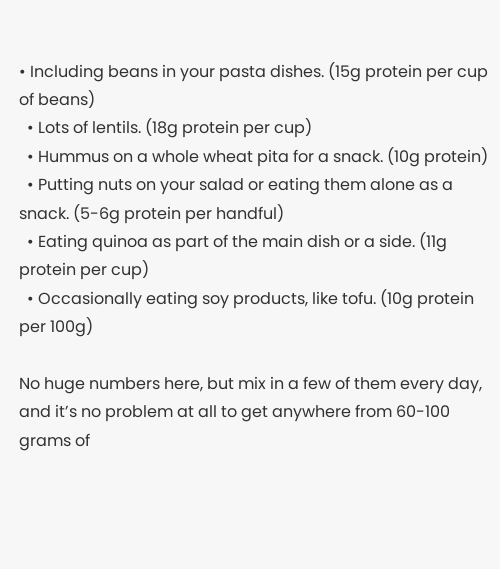• Including beans in your pasta dishes. (15g protein per cup of beans)
  • Lots of lentils. (18g protein per cup)
  • Hummus on a whole wheat pita for a snack. (10g protein)
  • Putting nuts on your salad or eating them alone as a snack. (5-6g protein per handful)
  • Eating quinoa as part of the main dish or a side. (11g protein per cup)
  • Occasionally eating soy products, like tofu. (10g protein per 100g)

No huge numbers here, but mix in a few of them every day, and it’s no problem at all to get anywhere from 60-100 grams of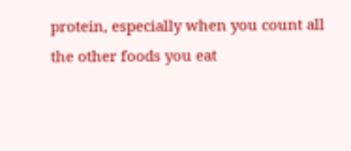protein, especially when you count all the other foods you eat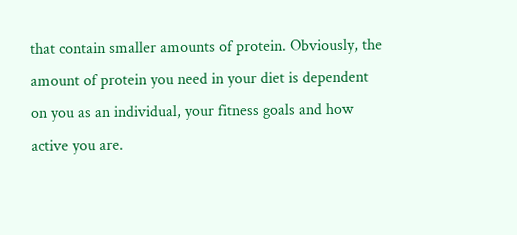that contain smaller amounts of protein. Obviously, the amount of protein you need in your diet is dependent on you as an individual, your fitness goals and how active you are.